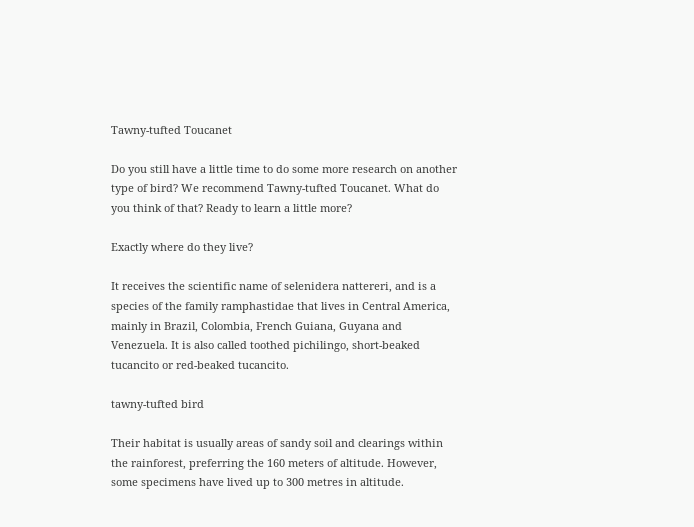Tawny-tufted Toucanet

Do you still have a little time to do some more research on another type of bird? We recommend Tawny-tufted Toucanet. What do you think of that? Ready to learn a little more?

Exactly where do they live?

It receives the scientific name of selenidera nattereri, and is a species of the family ramphastidae that lives in Central America, mainly in Brazil, Colombia, French Guiana, Guyana and Venezuela. It is also called toothed pichilingo, short-beaked tucancito or red-beaked tucancito.

tawny-tufted bird

Their habitat is usually areas of sandy soil and clearings within the rainforest, preferring the 160 meters of altitude. However, some specimens have lived up to 300 metres in altitude.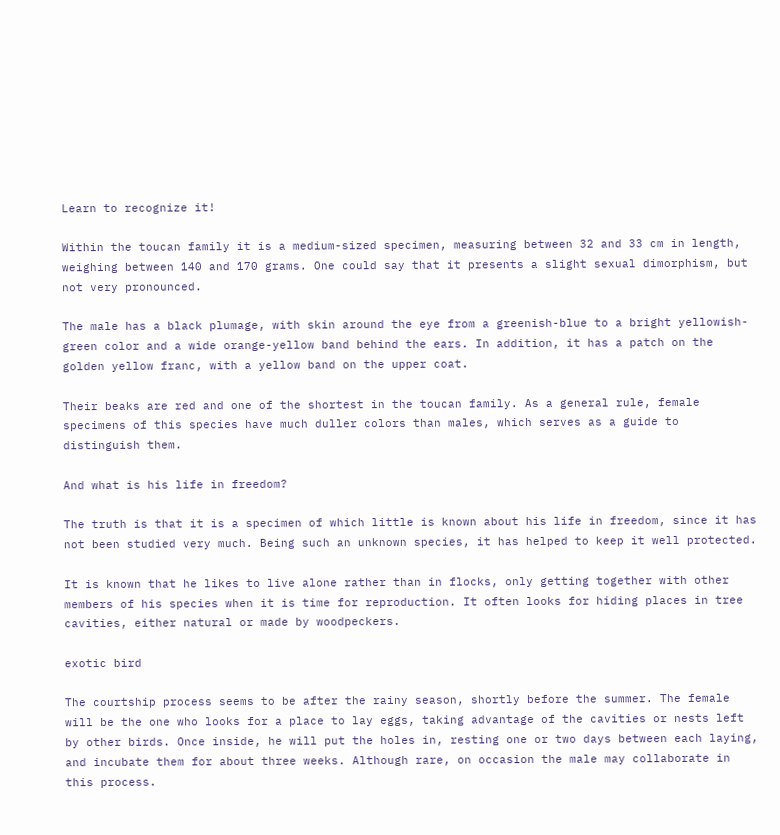Learn to recognize it!

Within the toucan family it is a medium-sized specimen, measuring between 32 and 33 cm in length, weighing between 140 and 170 grams. One could say that it presents a slight sexual dimorphism, but not very pronounced.

The male has a black plumage, with skin around the eye from a greenish-blue to a bright yellowish-green color and a wide orange-yellow band behind the ears. In addition, it has a patch on the golden yellow franc, with a yellow band on the upper coat.

Their beaks are red and one of the shortest in the toucan family. As a general rule, female specimens of this species have much duller colors than males, which serves as a guide to distinguish them.

And what is his life in freedom?

The truth is that it is a specimen of which little is known about his life in freedom, since it has not been studied very much. Being such an unknown species, it has helped to keep it well protected.

It is known that he likes to live alone rather than in flocks, only getting together with other members of his species when it is time for reproduction. It often looks for hiding places in tree cavities, either natural or made by woodpeckers.

exotic bird

The courtship process seems to be after the rainy season, shortly before the summer. The female will be the one who looks for a place to lay eggs, taking advantage of the cavities or nests left by other birds. Once inside, he will put the holes in, resting one or two days between each laying, and incubate them for about three weeks. Although rare, on occasion the male may collaborate in this process.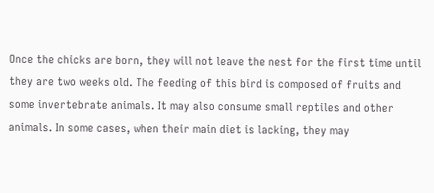Once the chicks are born, they will not leave the nest for the first time until they are two weeks old. The feeding of this bird is composed of fruits and some invertebrate animals. It may also consume small reptiles and other animals. In some cases, when their main diet is lacking, they may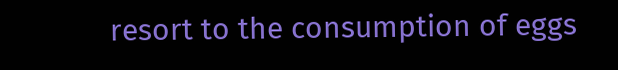resort to the consumption of eggs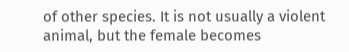of other species. It is not usually a violent animal, but the female becomes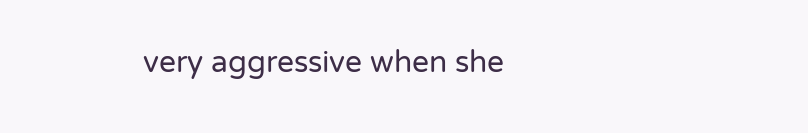very aggressive when she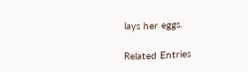lays her eggs.

Related Entries